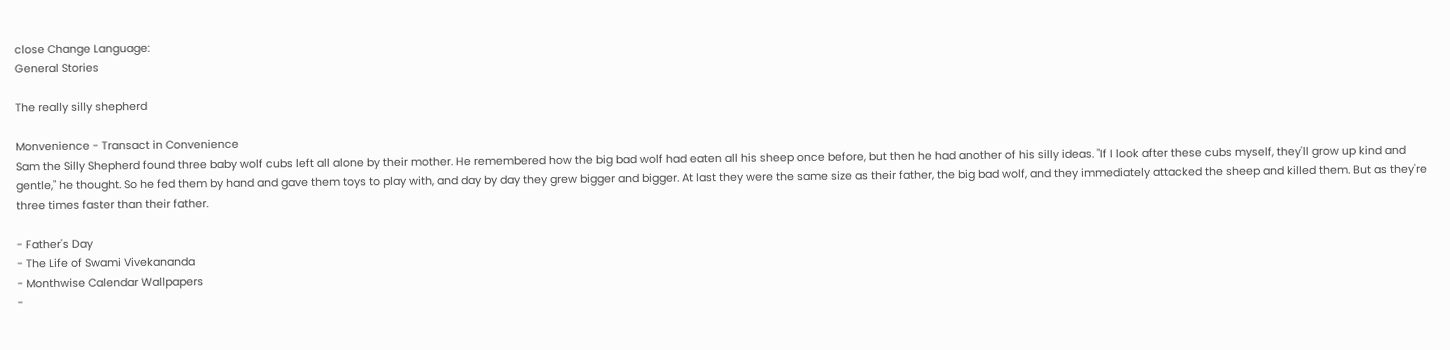close Change Language:
General Stories

The really silly shepherd

Monvenience - Transact in Convenience
Sam the Silly Shepherd found three baby wolf cubs left all alone by their mother. He remembered how the big bad wolf had eaten all his sheep once before, but then he had another of his silly ideas. "If I look after these cubs myself, they'll grow up kind and gentle," he thought. So he fed them by hand and gave them toys to play with, and day by day they grew bigger and bigger. At last they were the same size as their father, the big bad wolf, and they immediately attacked the sheep and killed them. But as they're three times faster than their father.

- Father's Day
- The Life of Swami Vivekananda
- Monthwise Calendar Wallpapers
-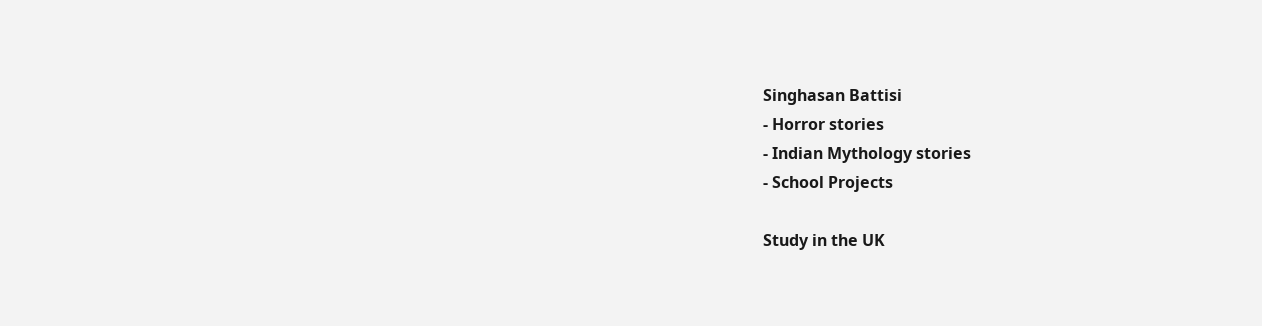Singhasan Battisi
- Horror stories
- Indian Mythology stories
- School Projects

Study in the UK